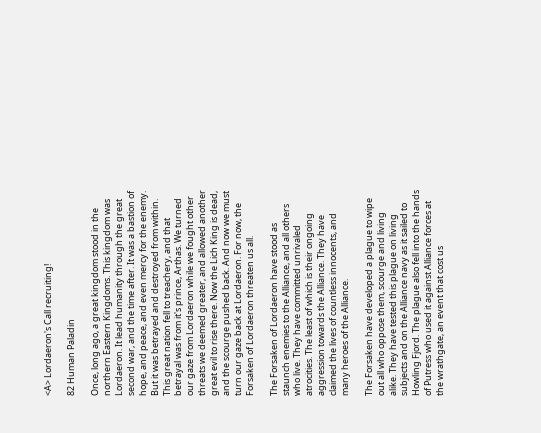<A> Lordaeron's Call recruiting!

82 Human Paladin

Once, long ago, a great kingdom stood in the northern Eastern Kingdoms. This kingdom was Lordaeron. It lead humanity through the great second war, and the time after. It was a bastion of hope, and peace, and even mercy for the enemy. But it was betrayed and destroyed from within. This great nation fell to treachery, and that betrayal was from it's prince, Arthas. We turned our gaze from Lordaeron while we fought other threats we deemed greater, and allowed another great evil to rise there. Now the Lich King is dead, and the scourge pushed back. And now we must turn our gaze back at Lordaeron. For now, the Forsaken of Lordaeron threaten us all.

The Forsaken of Lordaeron have stood as staunch enemies to the Alliance, and all others who live. They have committed unrivaled atrocities. The least of which is their ongoing aggression towards the Alliance. They have claimed the lives of countless innocents, and many heroes of the Alliance.

The Forsaken have developed a plague to wipe out all who oppose them, scourge and living alike. They have tested this plague on living subjects and on the Alliance navy as it sailed to Howling Fjord. The plague also fell into the hands of Putress who used it against Alliance forces at the wrathgate, an event that cost us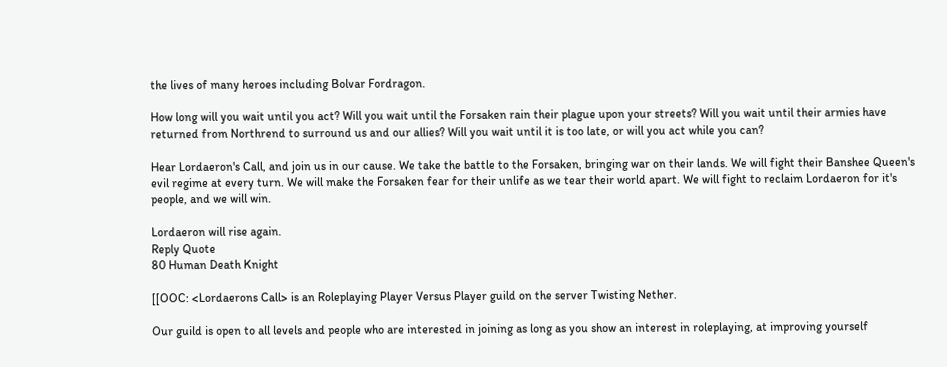the lives of many heroes including Bolvar Fordragon.

How long will you wait until you act? Will you wait until the Forsaken rain their plague upon your streets? Will you wait until their armies have returned from Northrend to surround us and our allies? Will you wait until it is too late, or will you act while you can?

Hear Lordaeron's Call, and join us in our cause. We take the battle to the Forsaken, bringing war on their lands. We will fight their Banshee Queen's evil regime at every turn. We will make the Forsaken fear for their unlife as we tear their world apart. We will fight to reclaim Lordaeron for it's people, and we will win.

Lordaeron will rise again.
Reply Quote
80 Human Death Knight

[[OOC: <Lordaerons Call> is an Roleplaying Player Versus Player guild on the server Twisting Nether.

Our guild is open to all levels and people who are interested in joining as long as you show an interest in roleplaying, at improving yourself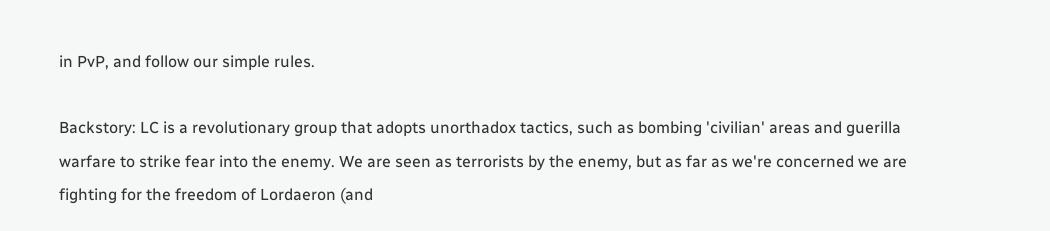in PvP, and follow our simple rules.

Backstory: LC is a revolutionary group that adopts unorthadox tactics, such as bombing 'civilian' areas and guerilla warfare to strike fear into the enemy. We are seen as terrorists by the enemy, but as far as we're concerned we are fighting for the freedom of Lordaeron (and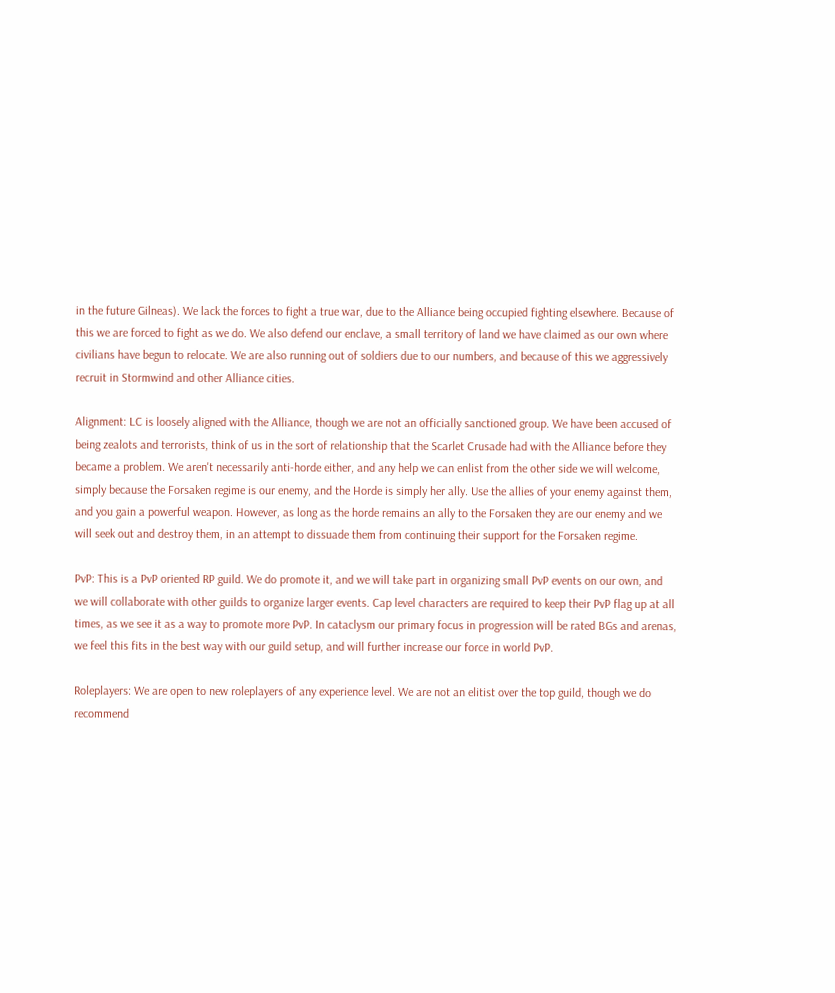in the future Gilneas). We lack the forces to fight a true war, due to the Alliance being occupied fighting elsewhere. Because of this we are forced to fight as we do. We also defend our enclave, a small territory of land we have claimed as our own where civilians have begun to relocate. We are also running out of soldiers due to our numbers, and because of this we aggressively recruit in Stormwind and other Alliance cities.

Alignment: LC is loosely aligned with the Alliance, though we are not an officially sanctioned group. We have been accused of being zealots and terrorists, think of us in the sort of relationship that the Scarlet Crusade had with the Alliance before they became a problem. We aren't necessarily anti-horde either, and any help we can enlist from the other side we will welcome, simply because the Forsaken regime is our enemy, and the Horde is simply her ally. Use the allies of your enemy against them, and you gain a powerful weapon. However, as long as the horde remains an ally to the Forsaken they are our enemy and we will seek out and destroy them, in an attempt to dissuade them from continuing their support for the Forsaken regime.

PvP: This is a PvP oriented RP guild. We do promote it, and we will take part in organizing small PvP events on our own, and we will collaborate with other guilds to organize larger events. Cap level characters are required to keep their PvP flag up at all times, as we see it as a way to promote more PvP. In cataclysm our primary focus in progression will be rated BGs and arenas, we feel this fits in the best way with our guild setup, and will further increase our force in world PvP.

Roleplayers: We are open to new roleplayers of any experience level. We are not an elitist over the top guild, though we do recommend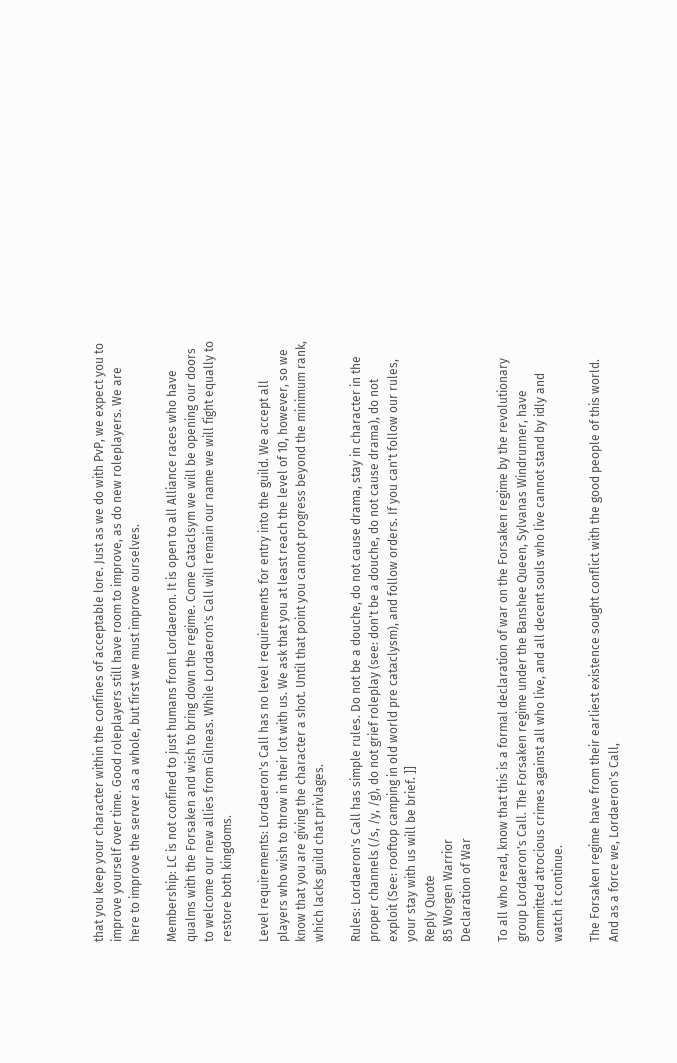that you keep your character within the confines of acceptable lore. Just as we do with PvP, we expect you to improve yourself over time. Good roleplayers still have room to improve, as do new roleplayers. We are here to improve the server as a whole, but first we must improve ourselves.

Membership: LC is not confined to just humans from Lordaeron. It is open to all Alliance races who have qualms with the Forsaken and wish to bring down the regime. Come Cataclsym we will be opening our doors to welcome our new allies from Gilneas. While Lordaeron's Call will remain our name we will fight equally to restore both kingdoms.

Level requirements: Lordaeron's Call has no level requirements for entry into the guild. We accept all players who wish to throw in their lot with us. We ask that you at least reach the level of 10, however, so we know that you are giving the character a shot. Until that point you cannot progress beyond the minimum rank, which lacks guild chat privlages.

Rules: Lordaeron's Call has simple rules. Do not be a douche, do not cause drama, stay in character in the proper channels (/s, /y, /g), do not grief roleplay (see: don't be a douche, do not cause drama), do not exploit (See: rooftop camping in old world pre cataclysm), and follow orders. If you can't follow our rules, your stay with us will be brief. ]]
Reply Quote
85 Worgen Warrior
Declaration of War

To all who read, know that this is a formal declaration of war on the Forsaken regime by the revolutionary group Lordaeron's Call. The Forsaken regime under the Banshee Queen, Sylvanas Windrunner, have committed atrocious crimes against all who live, and all decent souls who live cannot stand by idly and watch it continue.

The Forsaken regime have from their earliest existence sought conflict with the good people of this world. And as a force we, Lordaeron's Call,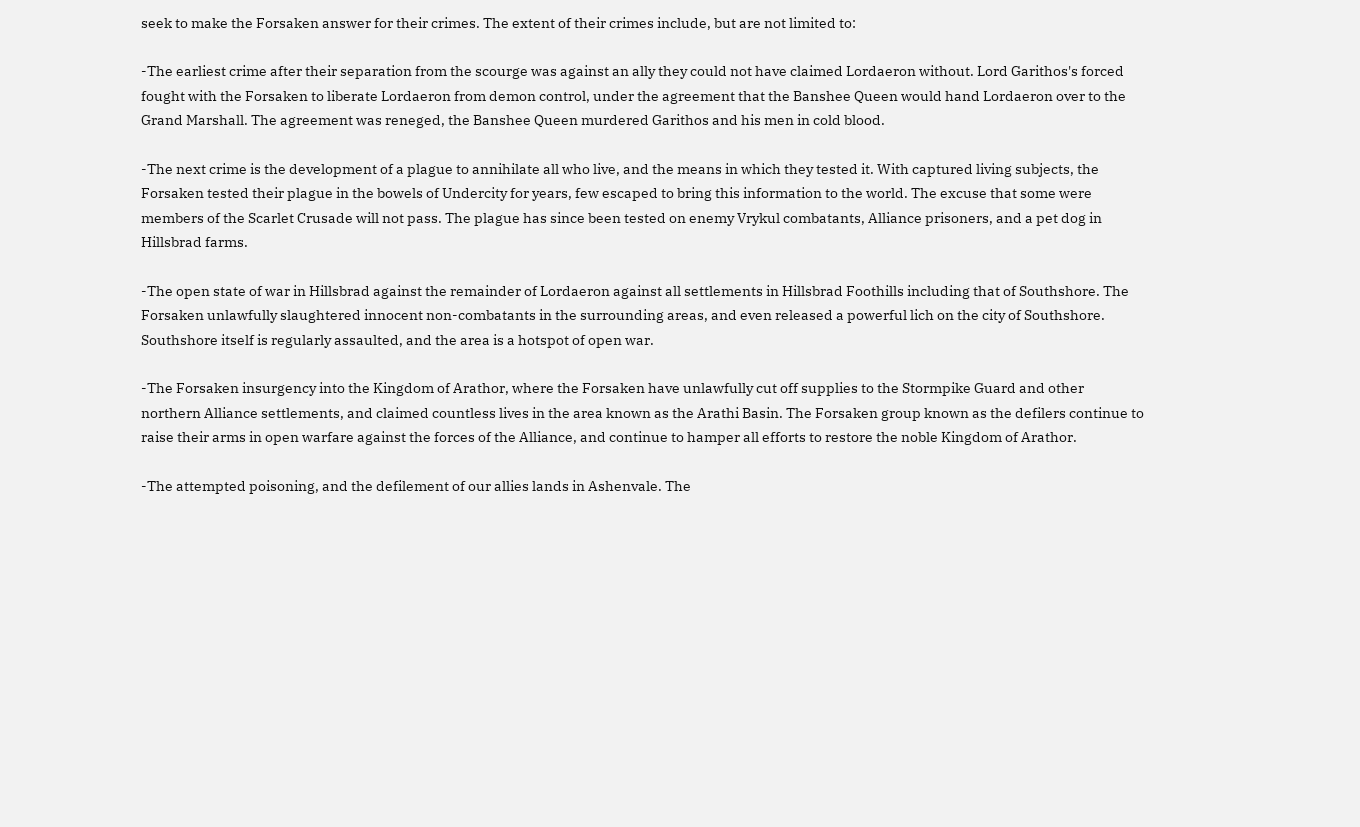seek to make the Forsaken answer for their crimes. The extent of their crimes include, but are not limited to:

-The earliest crime after their separation from the scourge was against an ally they could not have claimed Lordaeron without. Lord Garithos's forced fought with the Forsaken to liberate Lordaeron from demon control, under the agreement that the Banshee Queen would hand Lordaeron over to the Grand Marshall. The agreement was reneged, the Banshee Queen murdered Garithos and his men in cold blood.

-The next crime is the development of a plague to annihilate all who live, and the means in which they tested it. With captured living subjects, the Forsaken tested their plague in the bowels of Undercity for years, few escaped to bring this information to the world. The excuse that some were members of the Scarlet Crusade will not pass. The plague has since been tested on enemy Vrykul combatants, Alliance prisoners, and a pet dog in Hillsbrad farms.

-The open state of war in Hillsbrad against the remainder of Lordaeron against all settlements in Hillsbrad Foothills including that of Southshore. The Forsaken unlawfully slaughtered innocent non-combatants in the surrounding areas, and even released a powerful lich on the city of Southshore. Southshore itself is regularly assaulted, and the area is a hotspot of open war.

-The Forsaken insurgency into the Kingdom of Arathor, where the Forsaken have unlawfully cut off supplies to the Stormpike Guard and other northern Alliance settlements, and claimed countless lives in the area known as the Arathi Basin. The Forsaken group known as the defilers continue to raise their arms in open warfare against the forces of the Alliance, and continue to hamper all efforts to restore the noble Kingdom of Arathor.

-The attempted poisoning, and the defilement of our allies lands in Ashenvale. The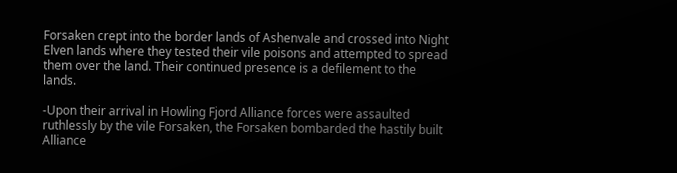Forsaken crept into the border lands of Ashenvale and crossed into Night Elven lands where they tested their vile poisons and attempted to spread them over the land. Their continued presence is a defilement to the lands.

-Upon their arrival in Howling Fjord Alliance forces were assaulted ruthlessly by the vile Forsaken, the Forsaken bombarded the hastily built Alliance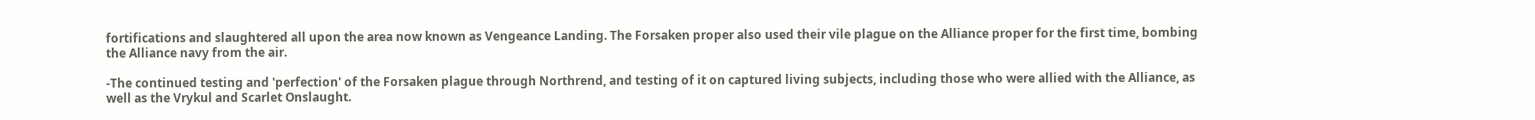fortifications and slaughtered all upon the area now known as Vengeance Landing. The Forsaken proper also used their vile plague on the Alliance proper for the first time, bombing the Alliance navy from the air.

-The continued testing and 'perfection' of the Forsaken plague through Northrend, and testing of it on captured living subjects, including those who were allied with the Alliance, as well as the Vrykul and Scarlet Onslaught.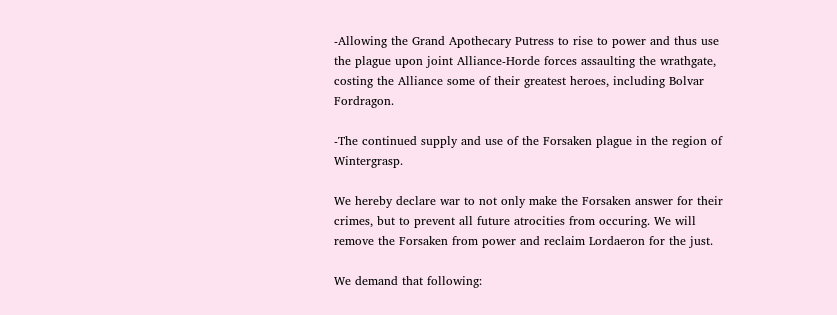-Allowing the Grand Apothecary Putress to rise to power and thus use the plague upon joint Alliance-Horde forces assaulting the wrathgate, costing the Alliance some of their greatest heroes, including Bolvar Fordragon.

-The continued supply and use of the Forsaken plague in the region of Wintergrasp.

We hereby declare war to not only make the Forsaken answer for their crimes, but to prevent all future atrocities from occuring. We will remove the Forsaken from power and reclaim Lordaeron for the just.

We demand that following: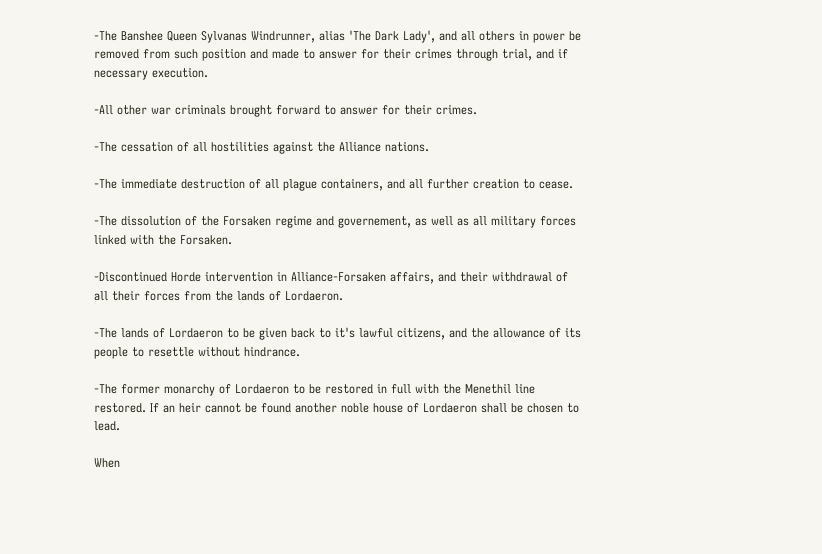-The Banshee Queen Sylvanas Windrunner, alias 'The Dark Lady', and all others in power be removed from such position and made to answer for their crimes through trial, and if necessary execution.

-All other war criminals brought forward to answer for their crimes.

-The cessation of all hostilities against the Alliance nations.

-The immediate destruction of all plague containers, and all further creation to cease.

-The dissolution of the Forsaken regime and governement, as well as all military forces linked with the Forsaken.

-Discontinued Horde intervention in Alliance-Forsaken affairs, and their withdrawal of all their forces from the lands of Lordaeron.

-The lands of Lordaeron to be given back to it's lawful citizens, and the allowance of its people to resettle without hindrance.

-The former monarchy of Lordaeron to be restored in full with the Menethil line restored. If an heir cannot be found another noble house of Lordaeron shall be chosen to lead.

When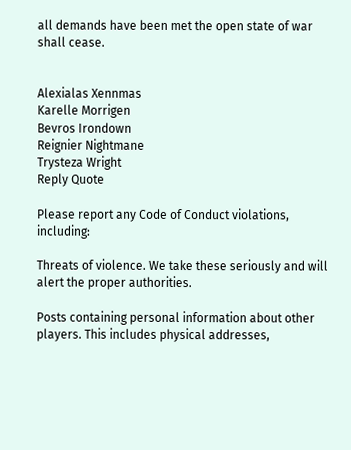all demands have been met the open state of war shall cease.


Alexialas Xennmas
Karelle Morrigen
Bevros Irondown
Reignier Nightmane
Trysteza Wright
Reply Quote

Please report any Code of Conduct violations, including:

Threats of violence. We take these seriously and will alert the proper authorities.

Posts containing personal information about other players. This includes physical addresses,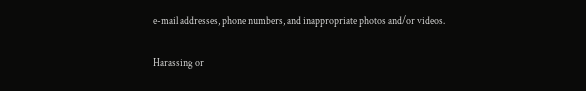e-mail addresses, phone numbers, and inappropriate photos and/or videos.

Harassing or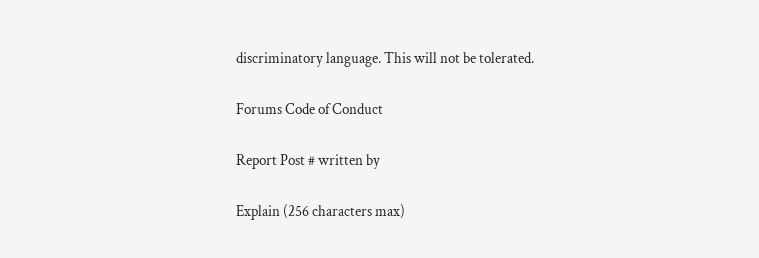discriminatory language. This will not be tolerated.

Forums Code of Conduct

Report Post # written by

Explain (256 characters max)